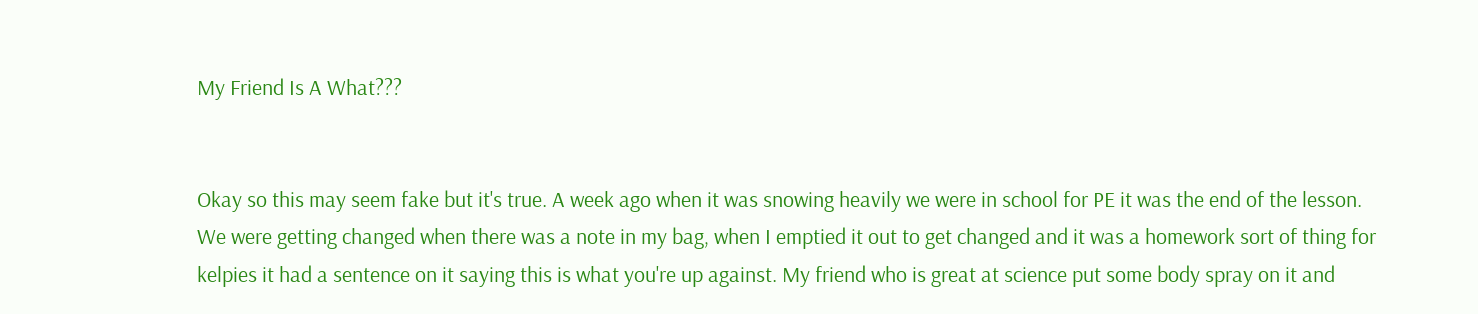My Friend Is A What???


Okay so this may seem fake but it's true. A week ago when it was snowing heavily we were in school for PE it was the end of the lesson. We were getting changed when there was a note in my bag, when I emptied it out to get changed and it was a homework sort of thing for kelpies it had a sentence on it saying this is what you're up against. My friend who is great at science put some body spray on it and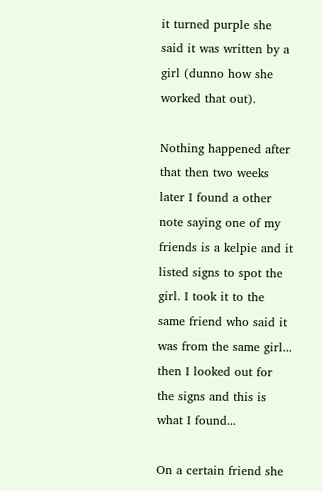it turned purple she said it was written by a girl (dunno how she worked that out).

Nothing happened after that then two weeks later I found a other note saying one of my friends is a kelpie and it listed signs to spot the girl. I took it to the same friend who said it was from the same girl... then I looked out for the signs and this is what I found...

On a certain friend she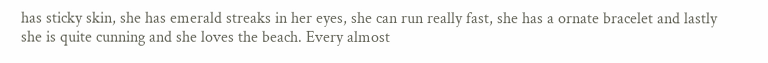has sticky skin, she has emerald streaks in her eyes, she can run really fast, she has a ornate bracelet and lastly she is quite cunning and she loves the beach. Every almost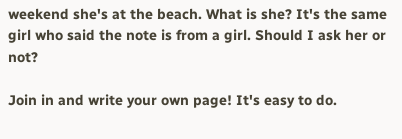weekend she's at the beach. What is she? It's the same girl who said the note is from a girl. Should I ask her or not?

Join in and write your own page! It's easy to do.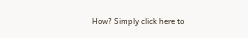How? Simply click here to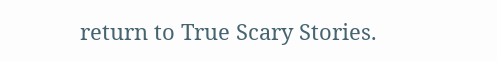return to True Scary Stories.